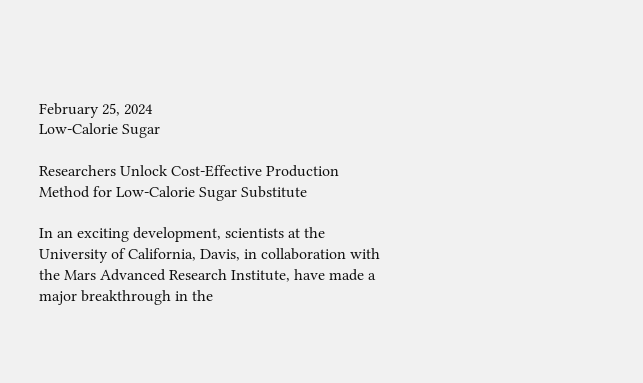February 25, 2024
Low-Calorie Sugar

Researchers Unlock Cost-Effective Production Method for Low-Calorie Sugar Substitute

In an exciting development, scientists at the University of California, Davis, in collaboration with the Mars Advanced Research Institute, have made a major breakthrough in the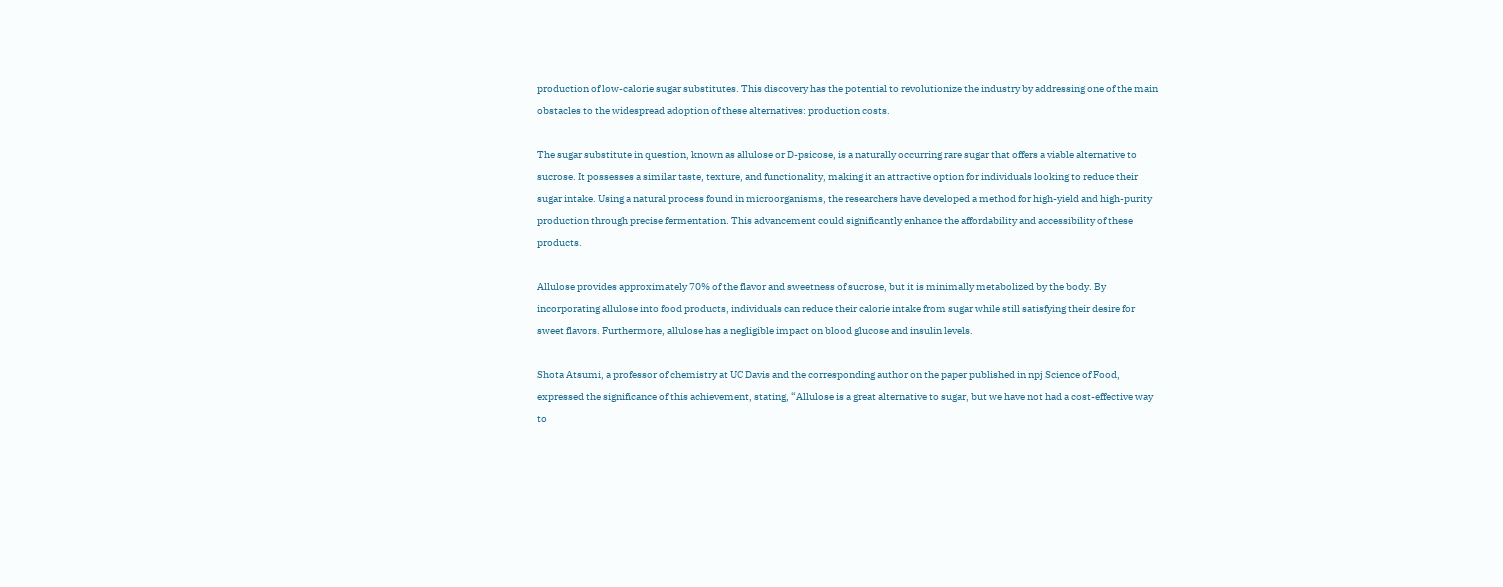production of low-calorie sugar substitutes. This discovery has the potential to revolutionize the industry by addressing one of the main obstacles to the widespread adoption of these alternatives: production costs.

The sugar substitute in question, known as allulose or D-psicose, is a naturally occurring rare sugar that offers a viable alternative to sucrose. It possesses a similar taste, texture, and functionality, making it an attractive option for individuals looking to reduce their sugar intake. Using a natural process found in microorganisms, the researchers have developed a method for high-yield and high-purity production through precise fermentation. This advancement could significantly enhance the affordability and accessibility of these products.

Allulose provides approximately 70% of the flavor and sweetness of sucrose, but it is minimally metabolized by the body. By incorporating allulose into food products, individuals can reduce their calorie intake from sugar while still satisfying their desire for sweet flavors. Furthermore, allulose has a negligible impact on blood glucose and insulin levels.

Shota Atsumi, a professor of chemistry at UC Davis and the corresponding author on the paper published in npj Science of Food, expressed the significance of this achievement, stating, “Allulose is a great alternative to sugar, but we have not had a cost-effective way to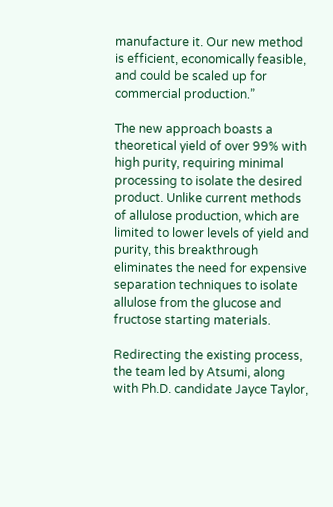manufacture it. Our new method is efficient, economically feasible, and could be scaled up for commercial production.”

The new approach boasts a theoretical yield of over 99% with high purity, requiring minimal processing to isolate the desired product. Unlike current methods of allulose production, which are limited to lower levels of yield and purity, this breakthrough eliminates the need for expensive separation techniques to isolate allulose from the glucose and fructose starting materials.

Redirecting the existing process, the team led by Atsumi, along with Ph.D. candidate Jayce Taylor,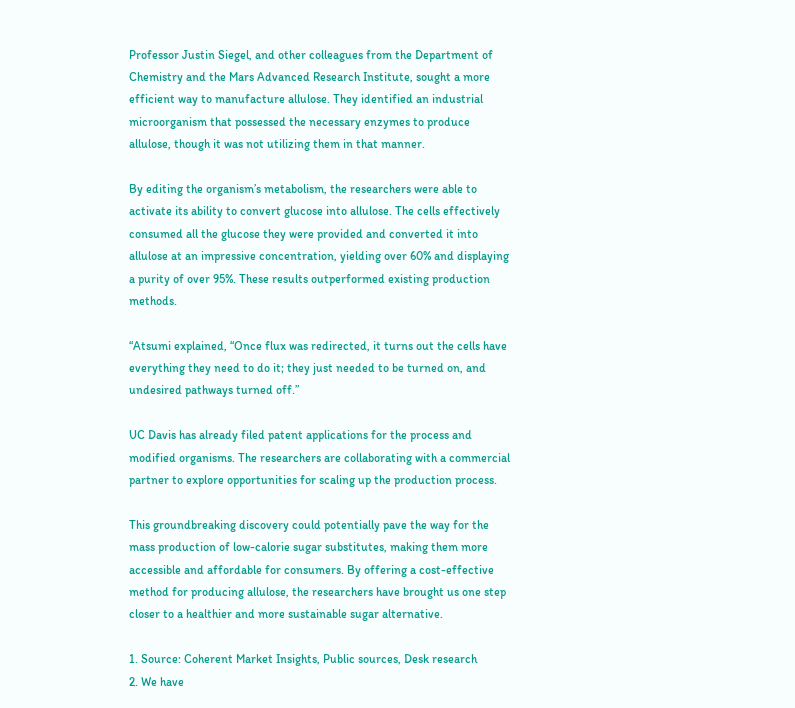Professor Justin Siegel, and other colleagues from the Department of Chemistry and the Mars Advanced Research Institute, sought a more efficient way to manufacture allulose. They identified an industrial microorganism that possessed the necessary enzymes to produce allulose, though it was not utilizing them in that manner.

By editing the organism’s metabolism, the researchers were able to activate its ability to convert glucose into allulose. The cells effectively consumed all the glucose they were provided and converted it into allulose at an impressive concentration, yielding over 60% and displaying a purity of over 95%. These results outperformed existing production methods.

“Atsumi explained, “Once flux was redirected, it turns out the cells have everything they need to do it; they just needed to be turned on, and undesired pathways turned off.”

UC Davis has already filed patent applications for the process and modified organisms. The researchers are collaborating with a commercial partner to explore opportunities for scaling up the production process.

This groundbreaking discovery could potentially pave the way for the mass production of low-calorie sugar substitutes, making them more accessible and affordable for consumers. By offering a cost-effective method for producing allulose, the researchers have brought us one step closer to a healthier and more sustainable sugar alternative.

1. Source: Coherent Market Insights, Public sources, Desk research
2. We have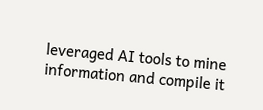leveraged AI tools to mine information and compile it